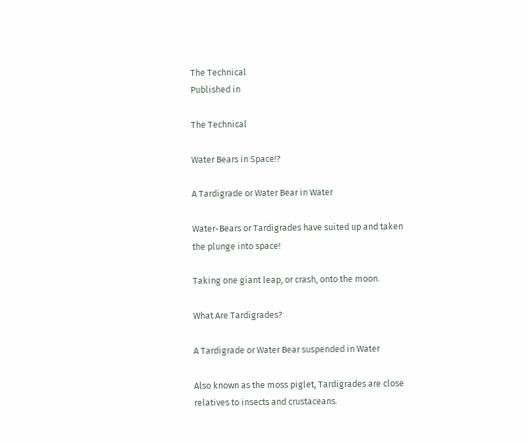The Technical
Published in

The Technical

Water Bears in Space!?

A Tardigrade or Water Bear in Water

Water-Bears or Tardigrades have suited up and taken the plunge into space!

Taking one giant leap, or crash, onto the moon.

What Are Tardigrades?

A Tardigrade or Water Bear suspended in Water

Also known as the moss piglet, Tardigrades are close relatives to insects and crustaceans.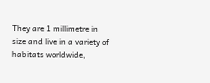They are 1 millimetre in size and live in a variety of habitats worldwide,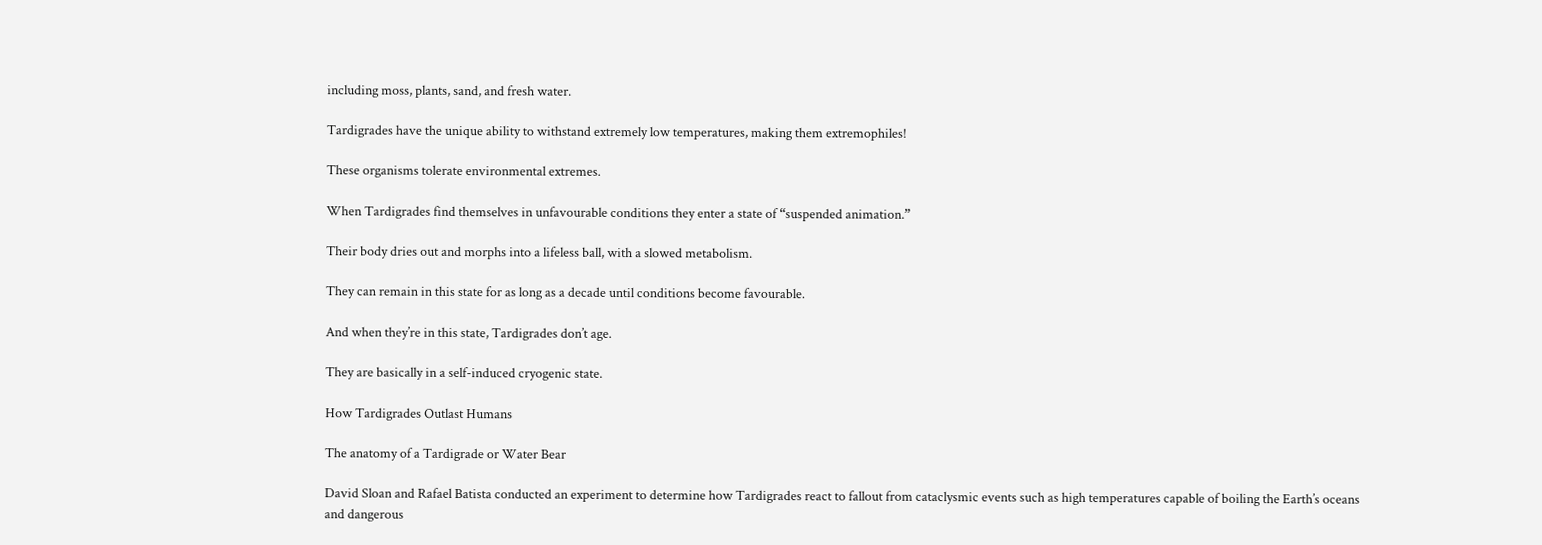including moss, plants, sand, and fresh water.

Tardigrades have the unique ability to withstand extremely low temperatures, making them extremophiles!

These organisms tolerate environmental extremes.

When Tardigrades find themselves in unfavourable conditions they enter a state of “suspended animation.”

Their body dries out and morphs into a lifeless ball, with a slowed metabolism.

They can remain in this state for as long as a decade until conditions become favourable.

And when they’re in this state, Tardigrades don’t age.

They are basically in a self-induced cryogenic state.

How Tardigrades Outlast Humans

The anatomy of a Tardigrade or Water Bear

David Sloan and Rafael Batista conducted an experiment to determine how Tardigrades react to fallout from cataclysmic events such as high temperatures capable of boiling the Earth’s oceans and dangerous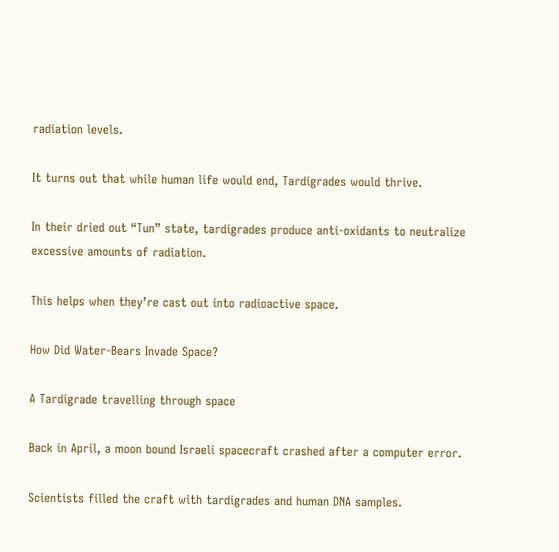radiation levels.

It turns out that while human life would end, Tardigrades would thrive.

In their dried out “Tun” state, tardigrades produce anti-oxidants to neutralize excessive amounts of radiation.

This helps when they’re cast out into radioactive space.

How Did Water-Bears Invade Space?

A Tardigrade travelling through space

Back in April, a moon bound Israeli spacecraft crashed after a computer error.

Scientists filled the craft with tardigrades and human DNA samples.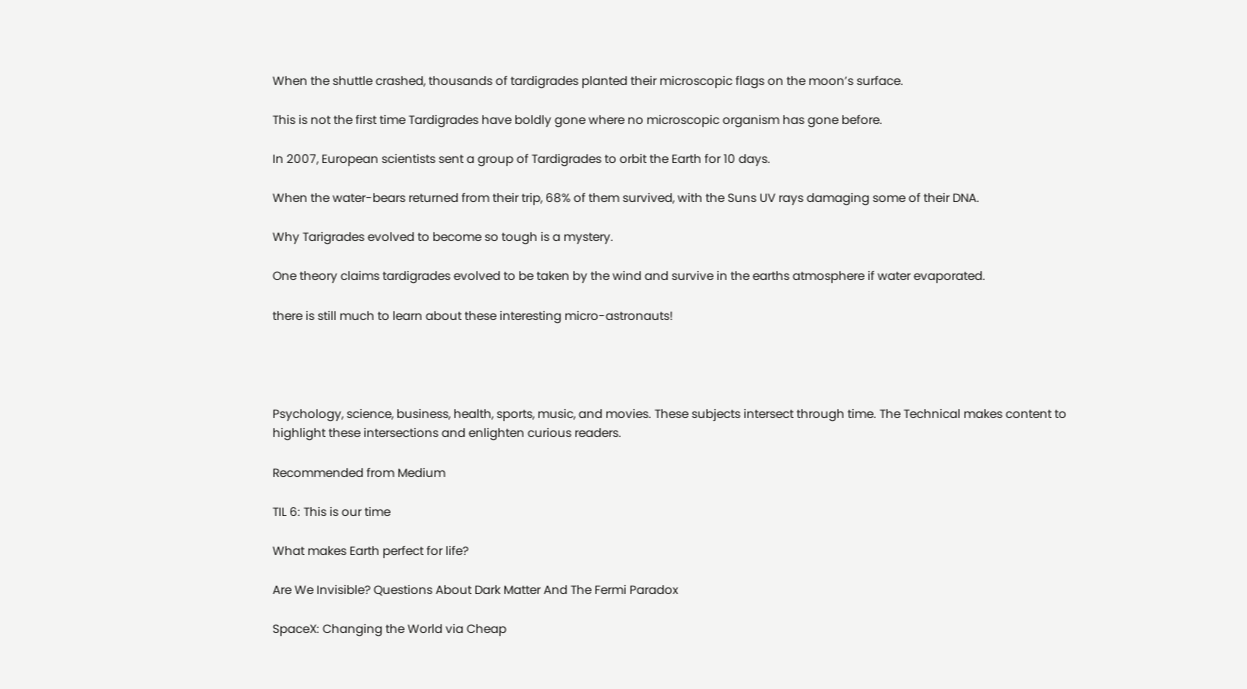When the shuttle crashed, thousands of tardigrades planted their microscopic flags on the moon’s surface.

This is not the first time Tardigrades have boldly gone where no microscopic organism has gone before.

In 2007, European scientists sent a group of Tardigrades to orbit the Earth for 10 days.

When the water-bears returned from their trip, 68% of them survived, with the Suns UV rays damaging some of their DNA.

Why Tarigrades evolved to become so tough is a mystery.

One theory claims tardigrades evolved to be taken by the wind and survive in the earths atmosphere if water evaporated.

there is still much to learn about these interesting micro-astronauts!




Psychology, science, business, health, sports, music, and movies. These subjects intersect through time. The Technical makes content to highlight these intersections and enlighten curious readers.

Recommended from Medium

TIL 6: This is our time

What makes Earth perfect for life?

Are We Invisible? Questions About Dark Matter And The Fermi Paradox

SpaceX: Changing the World via Cheap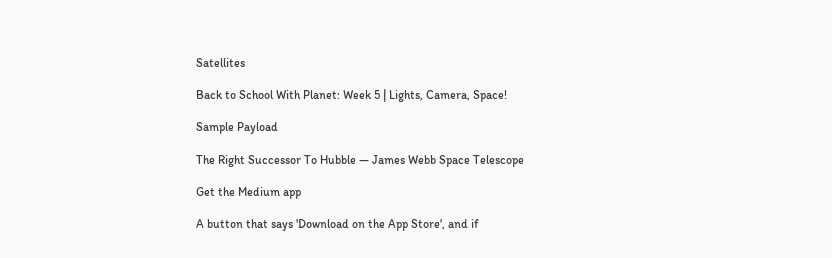Satellites

Back to School With Planet: Week 5 | Lights, Camera, Space!

Sample Payload

The Right Successor To Hubble — James Webb Space Telescope

Get the Medium app

A button that says 'Download on the App Store', and if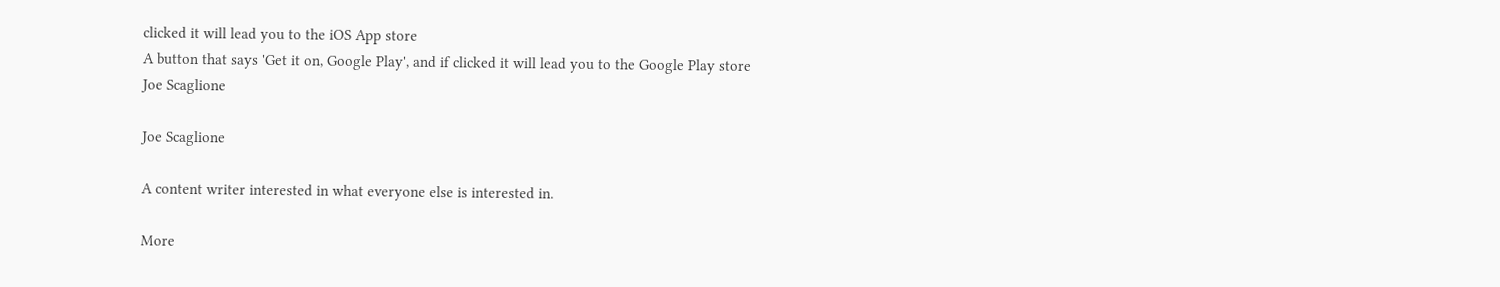clicked it will lead you to the iOS App store
A button that says 'Get it on, Google Play', and if clicked it will lead you to the Google Play store
Joe Scaglione

Joe Scaglione

A content writer interested in what everyone else is interested in.

More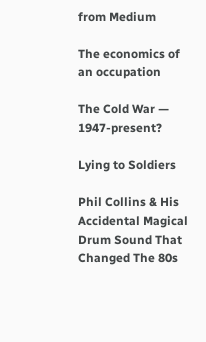from Medium

The economics of an occupation

The Cold War — 1947-present?

Lying to Soldiers

Phil Collins & His Accidental Magical Drum Sound That Changed The 80s